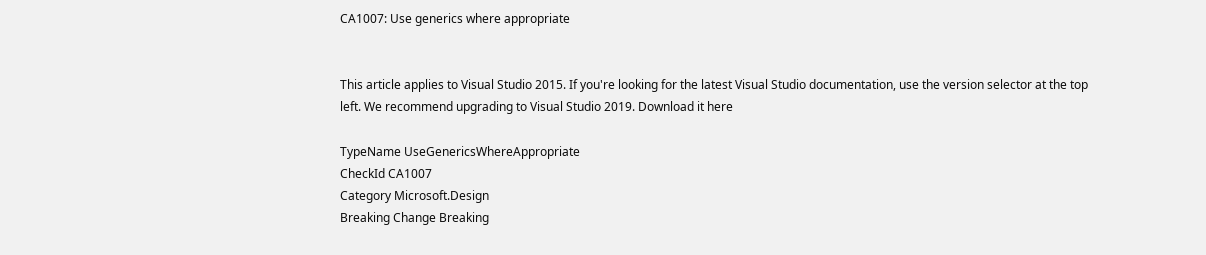CA1007: Use generics where appropriate


This article applies to Visual Studio 2015. If you're looking for the latest Visual Studio documentation, use the version selector at the top left. We recommend upgrading to Visual Studio 2019. Download it here

TypeName UseGenericsWhereAppropriate
CheckId CA1007
Category Microsoft.Design
Breaking Change Breaking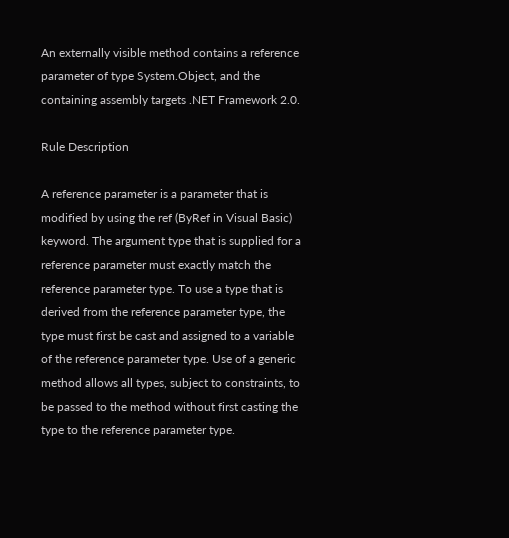An externally visible method contains a reference parameter of type System.Object, and the containing assembly targets .NET Framework 2.0.

Rule Description

A reference parameter is a parameter that is modified by using the ref (ByRef in Visual Basic) keyword. The argument type that is supplied for a reference parameter must exactly match the reference parameter type. To use a type that is derived from the reference parameter type, the type must first be cast and assigned to a variable of the reference parameter type. Use of a generic method allows all types, subject to constraints, to be passed to the method without first casting the type to the reference parameter type.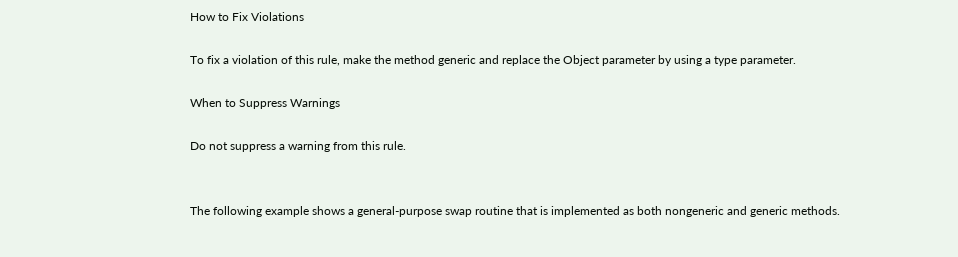How to Fix Violations

To fix a violation of this rule, make the method generic and replace the Object parameter by using a type parameter.

When to Suppress Warnings

Do not suppress a warning from this rule.


The following example shows a general-purpose swap routine that is implemented as both nongeneric and generic methods.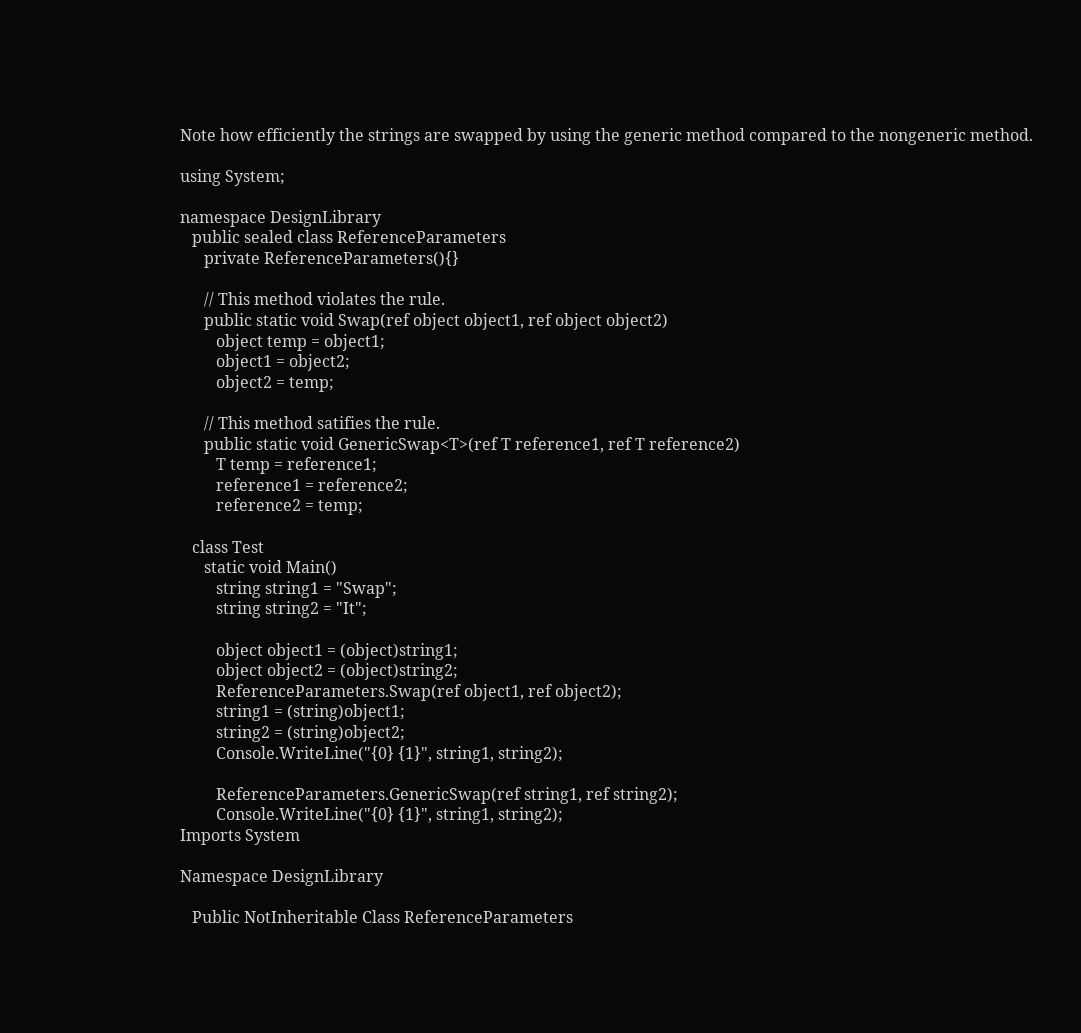Note how efficiently the strings are swapped by using the generic method compared to the nongeneric method.

using System;

namespace DesignLibrary
   public sealed class ReferenceParameters
      private ReferenceParameters(){}

      // This method violates the rule.
      public static void Swap(ref object object1, ref object object2)
         object temp = object1;
         object1 = object2;
         object2 = temp;

      // This method satifies the rule.
      public static void GenericSwap<T>(ref T reference1, ref T reference2)
         T temp = reference1;
         reference1 = reference2;
         reference2 = temp;

   class Test
      static void Main()
         string string1 = "Swap";
         string string2 = "It";

         object object1 = (object)string1;
         object object2 = (object)string2;
         ReferenceParameters.Swap(ref object1, ref object2);
         string1 = (string)object1;
         string2 = (string)object2;
         Console.WriteLine("{0} {1}", string1, string2);

         ReferenceParameters.GenericSwap(ref string1, ref string2);
         Console.WriteLine("{0} {1}", string1, string2);
Imports System

Namespace DesignLibrary

   Public NotInheritable Class ReferenceParameters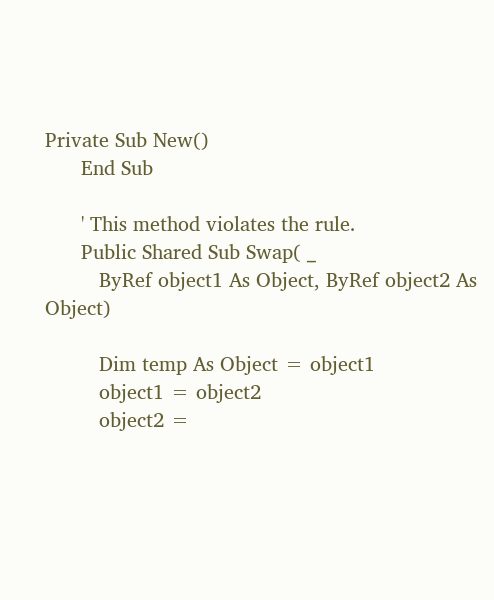Private Sub New()
      End Sub

      ' This method violates the rule.
      Public Shared Sub Swap( _
         ByRef object1 As Object, ByRef object2 As Object)

         Dim temp As Object = object1
         object1 = object2
         object2 =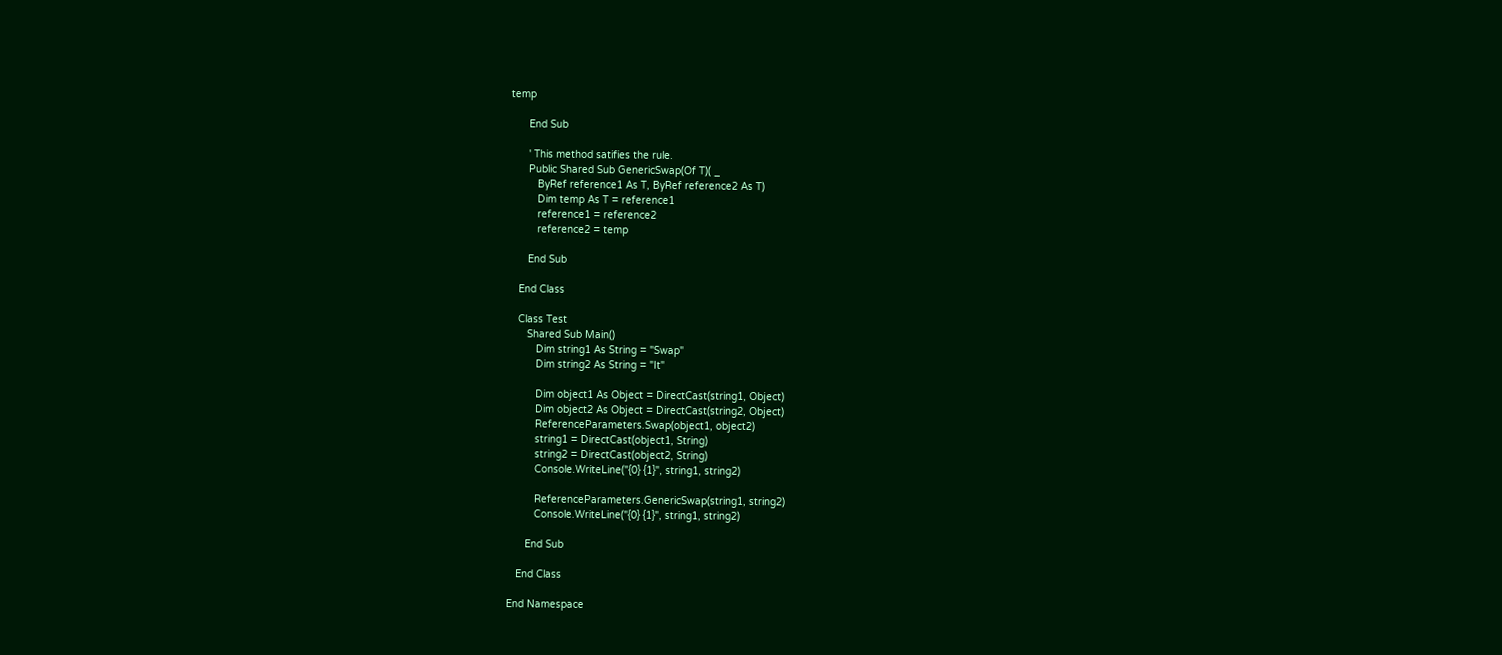temp

      End Sub

      ' This method satifies the rule.
      Public Shared Sub GenericSwap(Of T)( _
         ByRef reference1 As T, ByRef reference2 As T)
         Dim temp As T = reference1
         reference1 = reference2
         reference2 = temp

      End Sub

   End Class

   Class Test
      Shared Sub Main()
         Dim string1 As String = "Swap"
         Dim string2 As String = "It"

         Dim object1 As Object = DirectCast(string1, Object)
         Dim object2 As Object = DirectCast(string2, Object)
         ReferenceParameters.Swap(object1, object2)
         string1 = DirectCast(object1, String)
         string2 = DirectCast(object2, String)
         Console.WriteLine("{0} {1}", string1, string2)

         ReferenceParameters.GenericSwap(string1, string2)
         Console.WriteLine("{0} {1}", string1, string2)

      End Sub

   End Class

End Namespace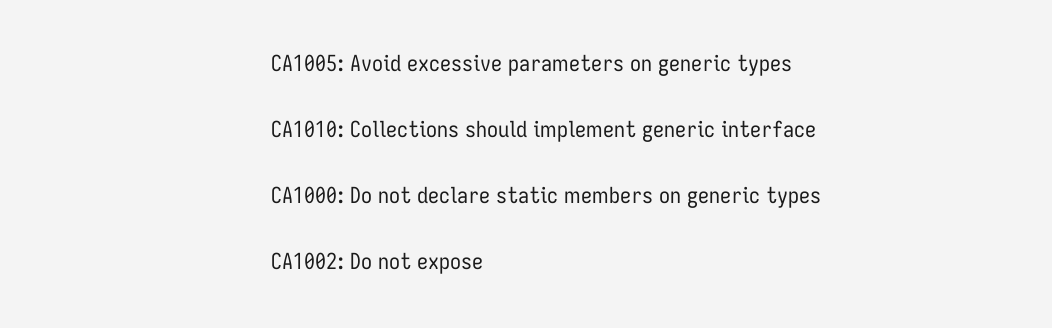CA1005: Avoid excessive parameters on generic types

CA1010: Collections should implement generic interface

CA1000: Do not declare static members on generic types

CA1002: Do not expose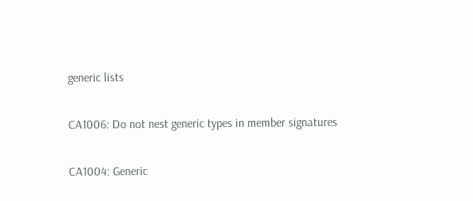generic lists

CA1006: Do not nest generic types in member signatures

CA1004: Generic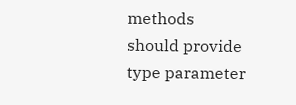methods should provide type parameter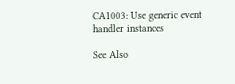CA1003: Use generic event handler instances

See Also